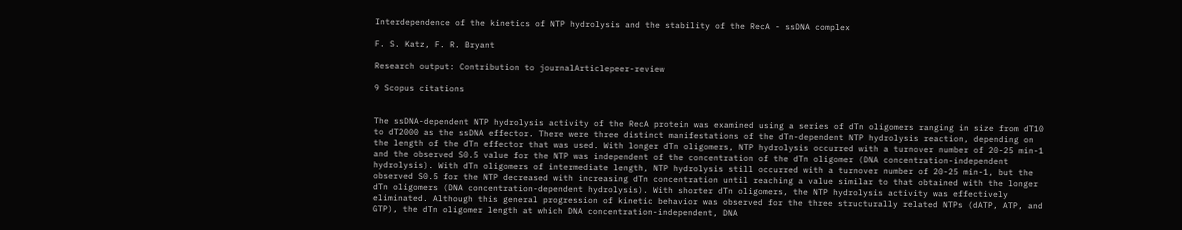Interdependence of the kinetics of NTP hydrolysis and the stability of the RecA - ssDNA complex

F. S. Katz, F. R. Bryant

Research output: Contribution to journalArticlepeer-review

9 Scopus citations


The ssDNA-dependent NTP hydrolysis activity of the RecA protein was examined using a series of dTn oligomers ranging in size from dT10 to dT2000 as the ssDNA effector. There were three distinct manifestations of the dTn-dependent NTP hydrolysis reaction, depending on the length of the dTn effector that was used. With longer dTn oligomers, NTP hydrolysis occurred with a turnover number of 20-25 min-1 and the observed S0.5 value for the NTP was independent of the concentration of the dTn oligomer (DNA concentration-independent hydrolysis). With dTn oligomers of intermediate length, NTP hydrolysis still occurred with a turnover number of 20-25 min-1, but the observed S0.5 for the NTP decreased with increasing dTn concentration until reaching a value similar to that obtained with the longer dTn oligomers (DNA concentration-dependent hydrolysis). With shorter dTn oligomers, the NTP hydrolysis activity was effectively eliminated. Although this general progression of kinetic behavior was observed for the three structurally related NTPs (dATP, ATP, and GTP), the dTn oligomer length at which DNA concentration-independent, DNA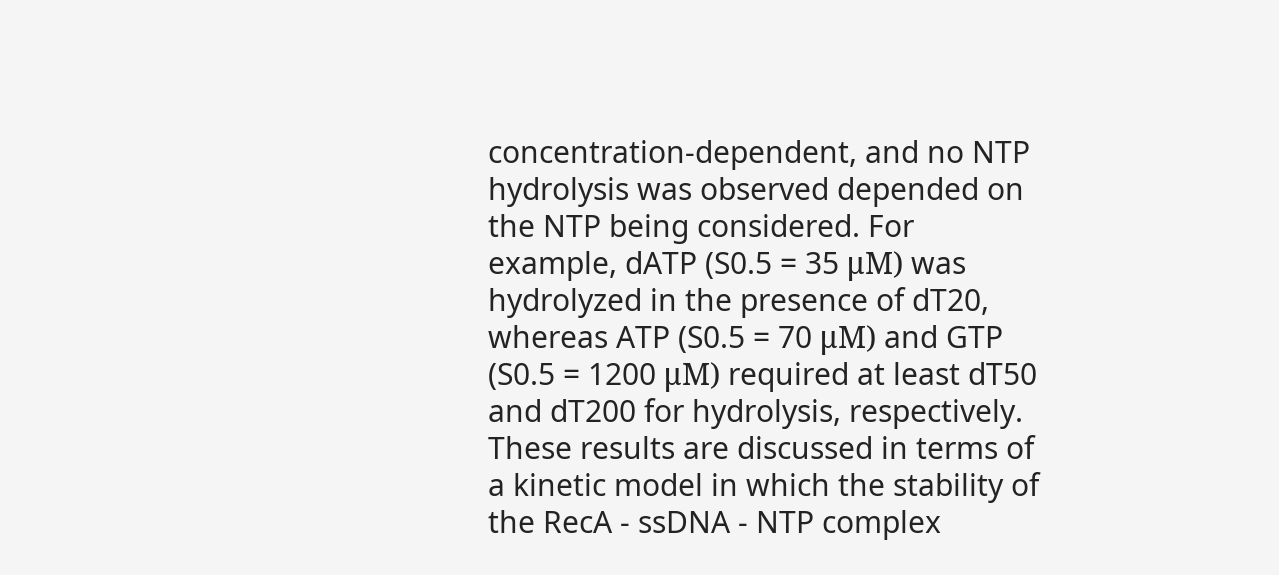concentration-dependent, and no NTP hydrolysis was observed depended on the NTP being considered. For example, dATP (S0.5 = 35 μM) was hydrolyzed in the presence of dT20, whereas ATP (S0.5 = 70 μM) and GTP (S0.5 = 1200 μM) required at least dT50 and dT200 for hydrolysis, respectively. These results are discussed in terms of a kinetic model in which the stability of the RecA - ssDNA - NTP complex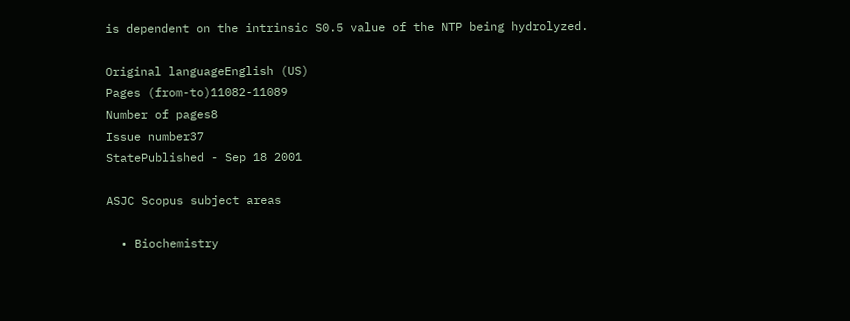is dependent on the intrinsic S0.5 value of the NTP being hydrolyzed.

Original languageEnglish (US)
Pages (from-to)11082-11089
Number of pages8
Issue number37
StatePublished - Sep 18 2001

ASJC Scopus subject areas

  • Biochemistry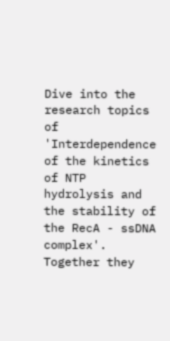Dive into the research topics of 'Interdependence of the kinetics of NTP hydrolysis and the stability of the RecA - ssDNA complex'. Together they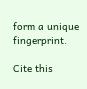form a unique fingerprint.

Cite this